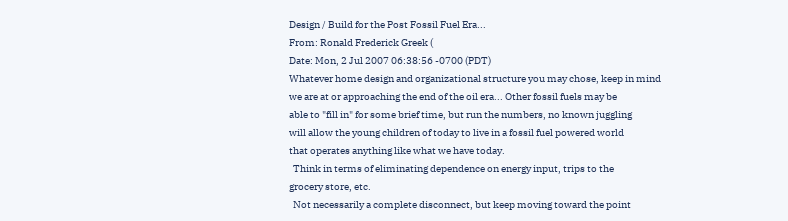Design / Build for the Post Fossil Fuel Era...
From: Ronald Frederick Greek (
Date: Mon, 2 Jul 2007 06:38:56 -0700 (PDT)
Whatever home design and organizational structure you may chose, keep in mind
we are at or approaching the end of the oil era... Other fossil fuels may be
able to "fill in" for some brief time, but run the numbers, no known juggling
will allow the young children of today to live in a fossil fuel powered world
that operates anything like what we have today.
  Think in terms of eliminating dependence on energy input, trips to the
grocery store, etc.
  Not necessarily a complete disconnect, but keep moving toward the point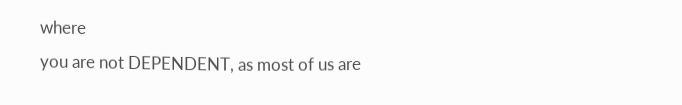where
you are not DEPENDENT, as most of us are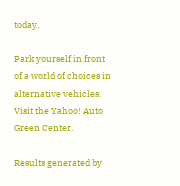today.

Park yourself in front of a world of choices in alternative vehicles.
Visit the Yahoo! Auto Green Center.

Results generated by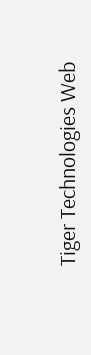Tiger Technologies Web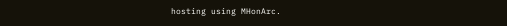hosting using MHonArc.